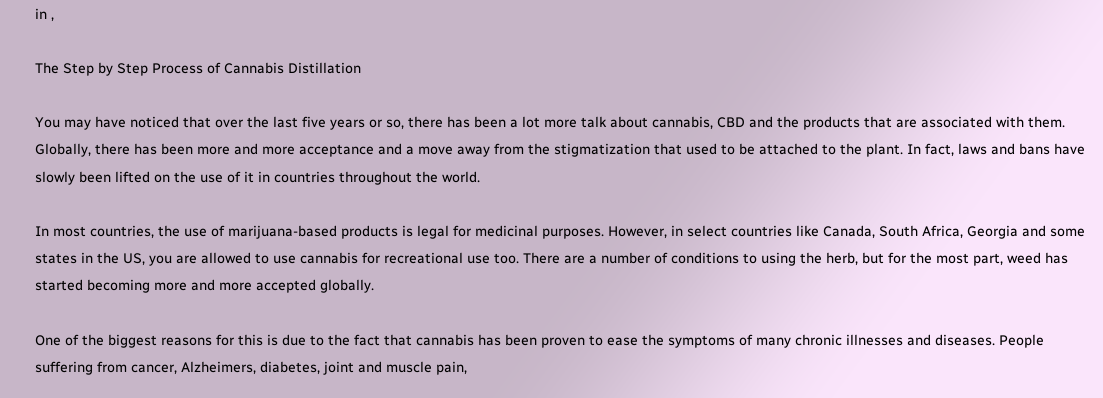in ,

The Step by Step Process of Cannabis Distillation

You may have noticed that over the last five years or so, there has been a lot more talk about cannabis, CBD and the products that are associated with them. Globally, there has been more and more acceptance and a move away from the stigmatization that used to be attached to the plant. In fact, laws and bans have slowly been lifted on the use of it in countries throughout the world.

In most countries, the use of marijuana-based products is legal for medicinal purposes. However, in select countries like Canada, South Africa, Georgia and some states in the US, you are allowed to use cannabis for recreational use too. There are a number of conditions to using the herb, but for the most part, weed has started becoming more and more accepted globally.

One of the biggest reasons for this is due to the fact that cannabis has been proven to ease the symptoms of many chronic illnesses and diseases. People suffering from cancer, Alzheimers, diabetes, joint and muscle pain,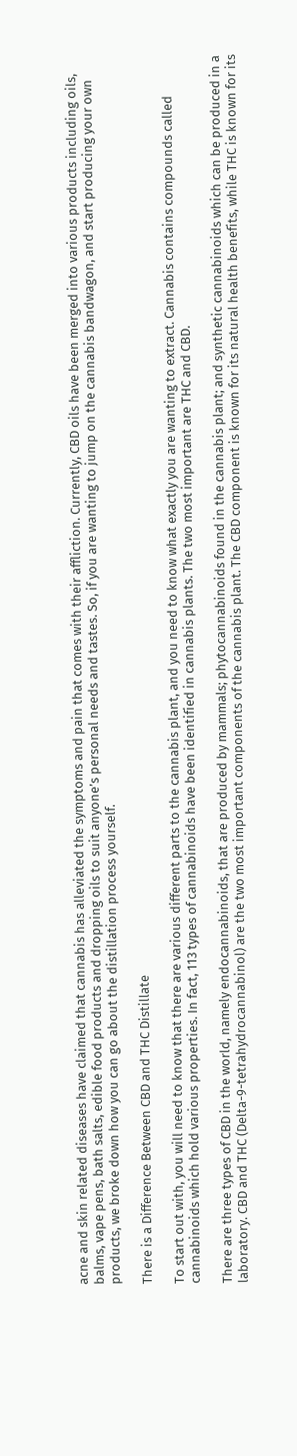acne and skin related diseases have claimed that cannabis has alleviated the symptoms and pain that comes with their affliction. Currently, CBD oils have been merged into various products including oils, balms, vape pens, bath salts, edible food products and dropping oils to suit anyone’s personal needs and tastes. So, if you are wanting to jump on the cannabis bandwagon, and start producing your own products, we broke down how you can go about the distillation process yourself.

There is a Difference Between CBD and THC Distillate

To start out with, you will need to know that there are various different parts to the cannabis plant, and you need to know what exactly you are wanting to extract. Cannabis contains compounds called cannabinoids which hold various properties. In fact, 113 types of cannabinoids have been identified in cannabis plants. The two most important are THC and CBD.

There are three types of CBD in the world, namely endocannabinoids, that are produced by mammals; phytocannabinoids found in the cannabis plant; and synthetic cannabinoids which can be produced in a laboratory. CBD and THC (Delta-9-tetrahydrocannabinol) are the two most important components of the cannabis plant. The CBD component is known for its natural health benefits, while THC is known for its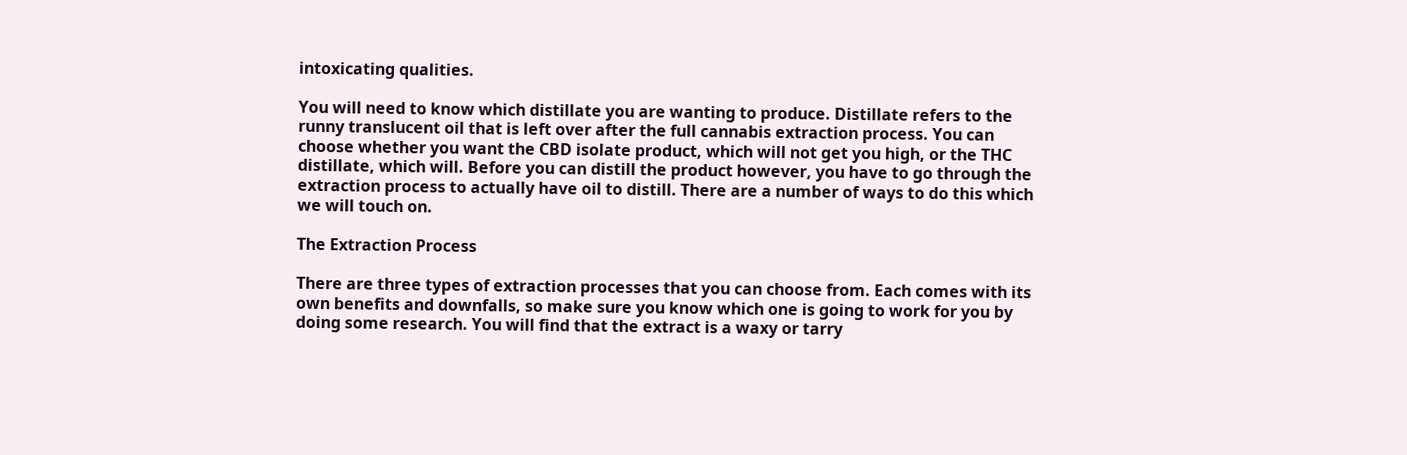intoxicating qualities.

You will need to know which distillate you are wanting to produce. Distillate refers to the runny translucent oil that is left over after the full cannabis extraction process. You can choose whether you want the CBD isolate product, which will not get you high, or the THC distillate, which will. Before you can distill the product however, you have to go through the extraction process to actually have oil to distill. There are a number of ways to do this which we will touch on.

The Extraction Process

There are three types of extraction processes that you can choose from. Each comes with its own benefits and downfalls, so make sure you know which one is going to work for you by doing some research. You will find that the extract is a waxy or tarry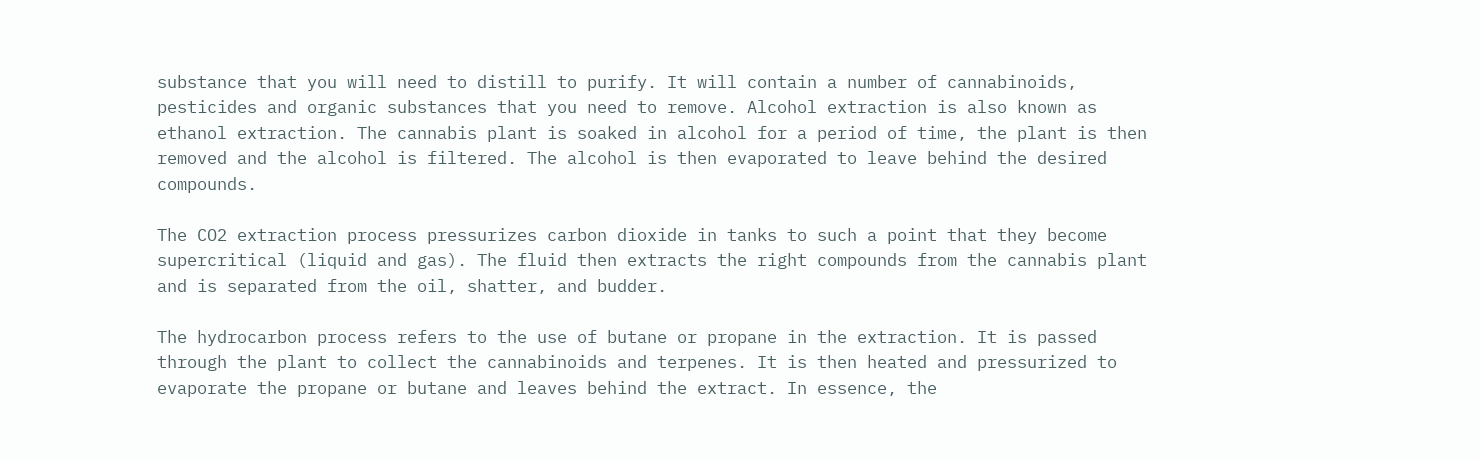substance that you will need to distill to purify. It will contain a number of cannabinoids, pesticides and organic substances that you need to remove. Alcohol extraction is also known as ethanol extraction. The cannabis plant is soaked in alcohol for a period of time, the plant is then removed and the alcohol is filtered. The alcohol is then evaporated to leave behind the desired compounds.

The CO2 extraction process pressurizes carbon dioxide in tanks to such a point that they become supercritical (liquid and gas). The fluid then extracts the right compounds from the cannabis plant and is separated from the oil, shatter, and budder.

The hydrocarbon process refers to the use of butane or propane in the extraction. It is passed through the plant to collect the cannabinoids and terpenes. It is then heated and pressurized to evaporate the propane or butane and leaves behind the extract. In essence, the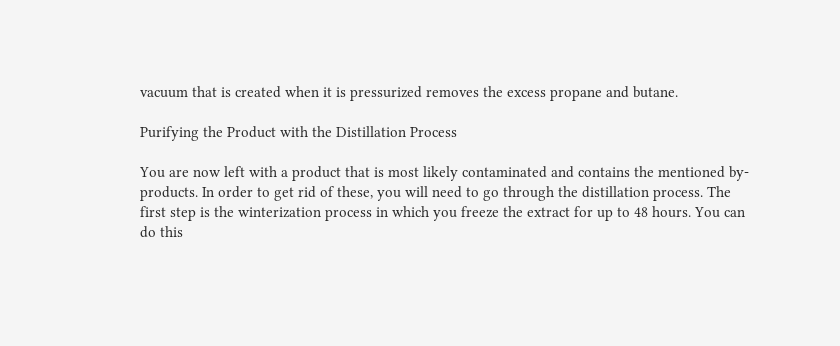vacuum that is created when it is pressurized removes the excess propane and butane.

Purifying the Product with the Distillation Process

You are now left with a product that is most likely contaminated and contains the mentioned by-products. In order to get rid of these, you will need to go through the distillation process. The first step is the winterization process in which you freeze the extract for up to 48 hours. You can do this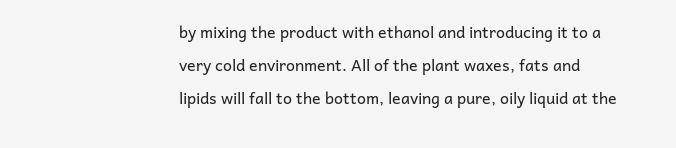by mixing the product with ethanol and introducing it to a very cold environment. All of the plant waxes, fats and lipids will fall to the bottom, leaving a pure, oily liquid at the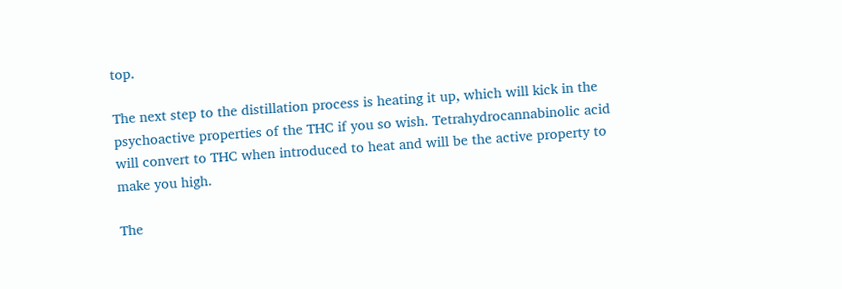top.

The next step to the distillation process is heating it up, which will kick in the psychoactive properties of the THC if you so wish. Tetrahydrocannabinolic acid will convert to THC when introduced to heat and will be the active property to make you high.

The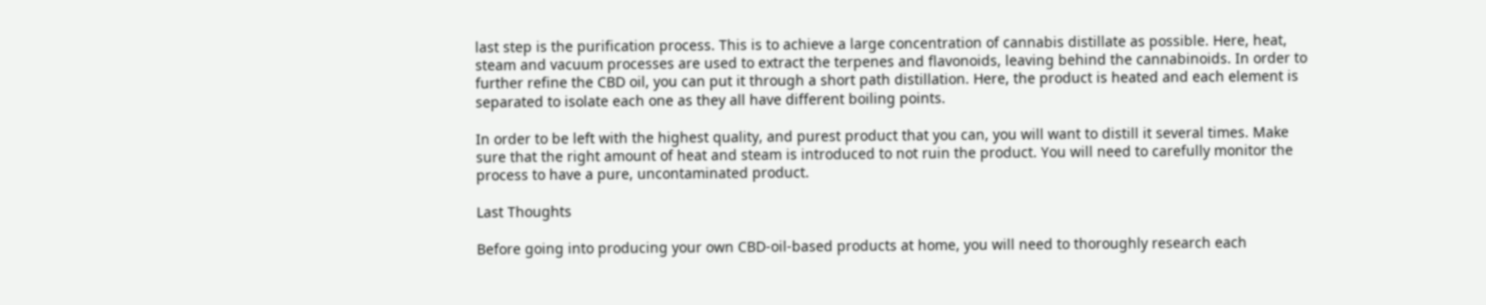last step is the purification process. This is to achieve a large concentration of cannabis distillate as possible. Here, heat, steam and vacuum processes are used to extract the terpenes and flavonoids, leaving behind the cannabinoids. In order to further refine the CBD oil, you can put it through a short path distillation. Here, the product is heated and each element is separated to isolate each one as they all have different boiling points.

In order to be left with the highest quality, and purest product that you can, you will want to distill it several times. Make sure that the right amount of heat and steam is introduced to not ruin the product. You will need to carefully monitor the process to have a pure, uncontaminated product.

Last Thoughts

Before going into producing your own CBD-oil-based products at home, you will need to thoroughly research each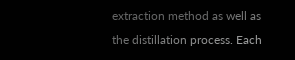extraction method as well as the distillation process. Each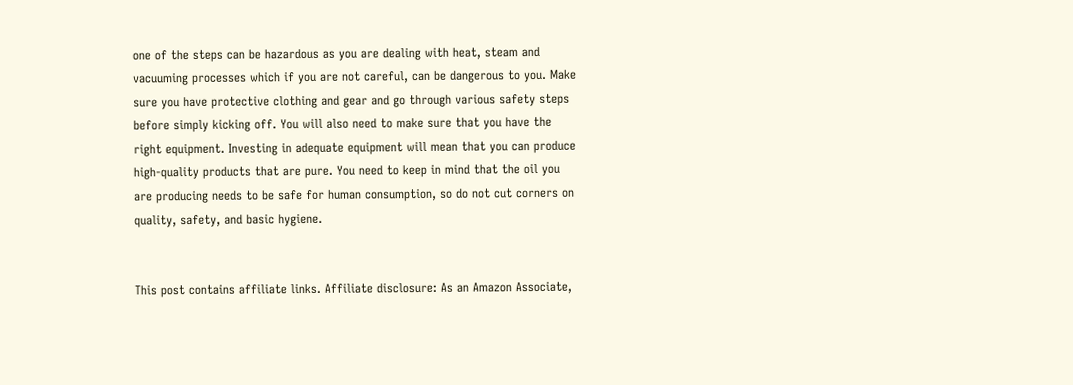one of the steps can be hazardous as you are dealing with heat, steam and vacuuming processes which if you are not careful, can be dangerous to you. Make sure you have protective clothing and gear and go through various safety steps before simply kicking off. You will also need to make sure that you have the right equipment. Investing in adequate equipment will mean that you can produce high-quality products that are pure. You need to keep in mind that the oil you are producing needs to be safe for human consumption, so do not cut corners on quality, safety, and basic hygiene.


This post contains affiliate links. Affiliate disclosure: As an Amazon Associate,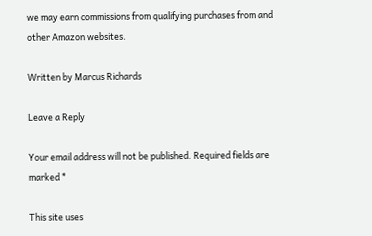we may earn commissions from qualifying purchases from and other Amazon websites.

Written by Marcus Richards

Leave a Reply

Your email address will not be published. Required fields are marked *

This site uses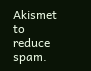Akismet to reduce spam.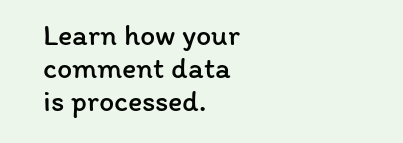Learn how your comment data is processed.